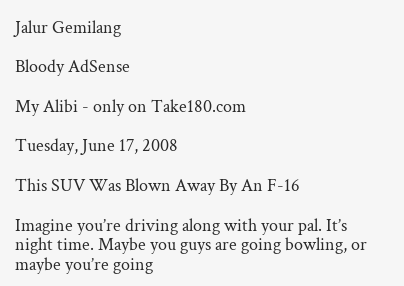Jalur Gemilang

Bloody AdSense

My Alibi - only on Take180.com

Tuesday, June 17, 2008

This SUV Was Blown Away By An F-16

Imagine you’re driving along with your pal. It’s night time. Maybe you guys are going bowling, or maybe you’re going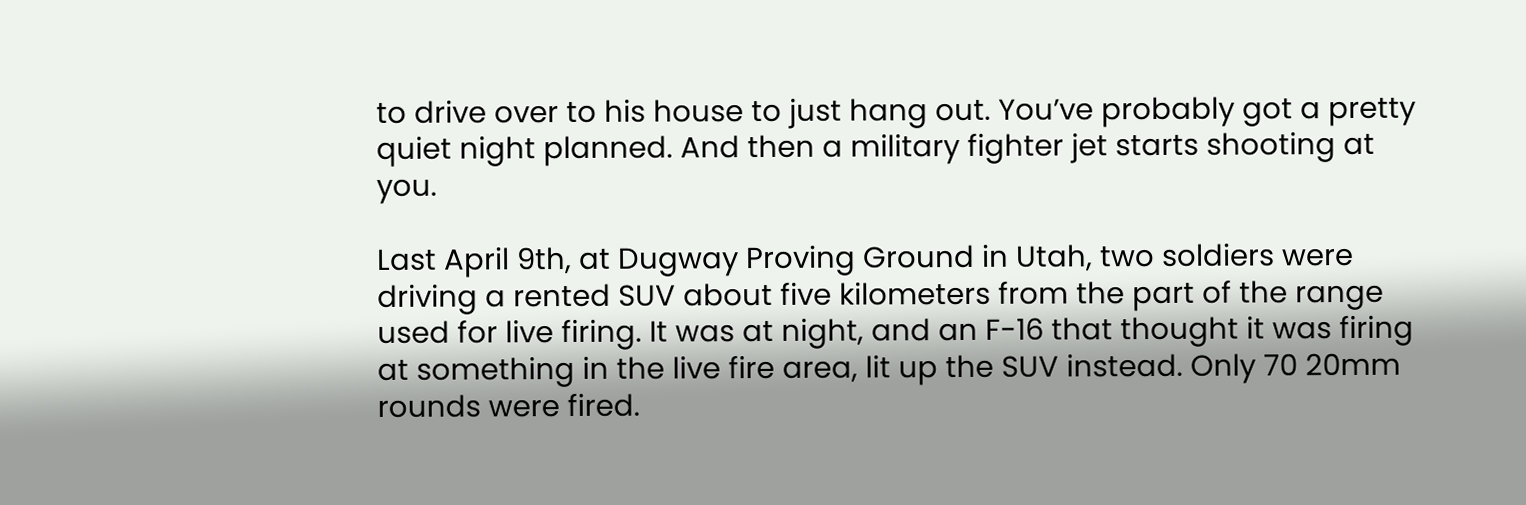to drive over to his house to just hang out. You’ve probably got a pretty quiet night planned. And then a military fighter jet starts shooting at you.

Last April 9th, at Dugway Proving Ground in Utah, two soldiers were driving a rented SUV about five kilometers from the part of the range used for live firing. It was at night, and an F-16 that thought it was firing at something in the live fire area, lit up the SUV instead. Only 70 20mm rounds were fired.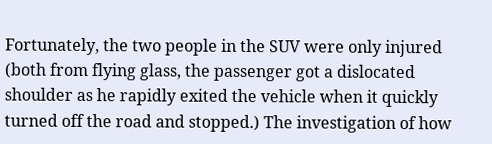Fortunately, the two people in the SUV were only injured (both from flying glass, the passenger got a dislocated shoulder as he rapidly exited the vehicle when it quickly turned off the road and stopped.) The investigation of how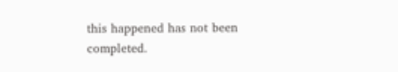this happened has not been completed.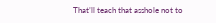That’ll teach that asshole not to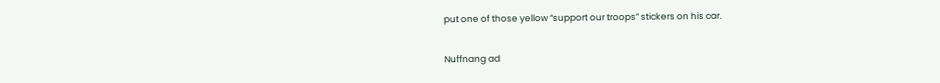put one of those yellow “support our troops” stickers on his car.

Nuffnang ad